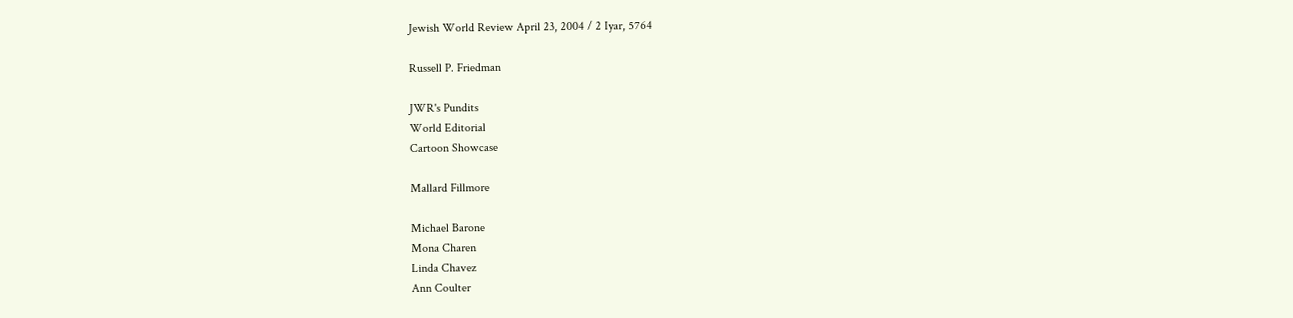Jewish World Review April 23, 2004 / 2 Iyar, 5764

Russell P. Friedman

JWR's Pundits
World Editorial
Cartoon Showcase

Mallard Fillmore

Michael Barone
Mona Charen
Linda Chavez
Ann Coulter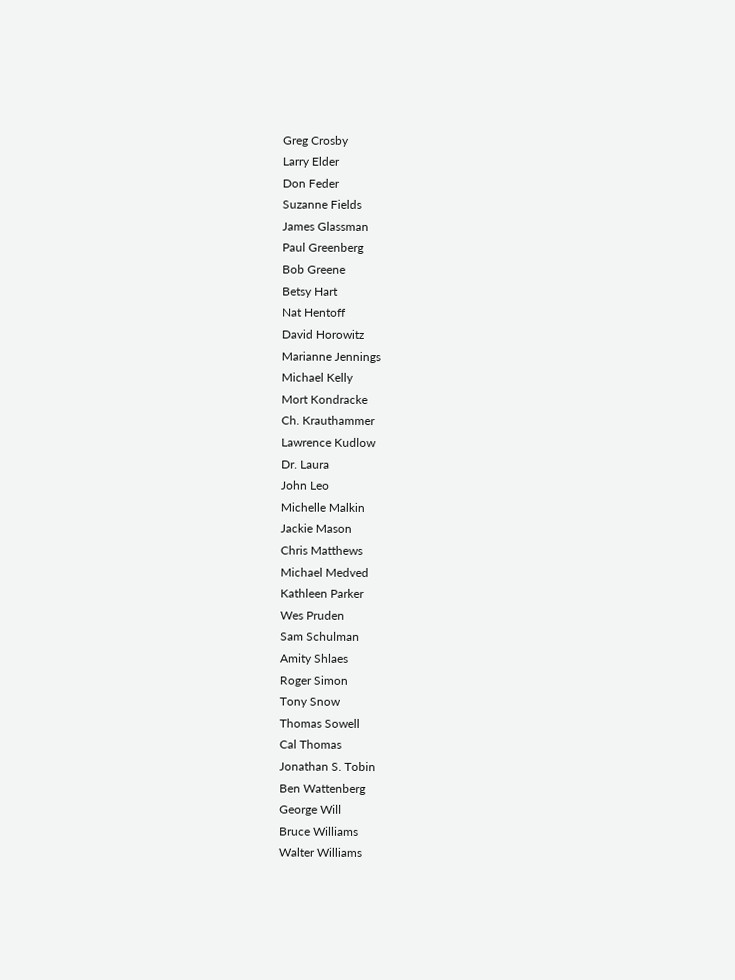Greg Crosby
Larry Elder
Don Feder
Suzanne Fields
James Glassman
Paul Greenberg
Bob Greene
Betsy Hart
Nat Hentoff
David Horowitz
Marianne Jennings
Michael Kelly
Mort Kondracke
Ch. Krauthammer
Lawrence Kudlow
Dr. Laura
John Leo
Michelle Malkin
Jackie Mason
Chris Matthews
Michael Medved
Kathleen Parker
Wes Pruden
Sam Schulman
Amity Shlaes
Roger Simon
Tony Snow
Thomas Sowell
Cal Thomas
Jonathan S. Tobin
Ben Wattenberg
George Will
Bruce Williams
Walter Williams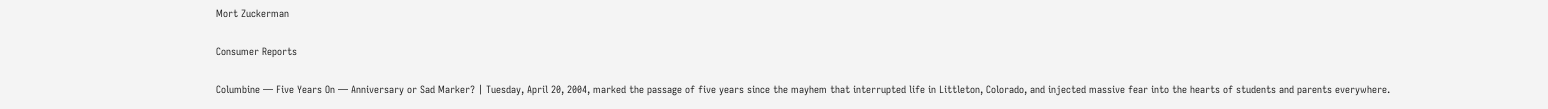Mort Zuckerman

Consumer Reports

Columbine — Five Years On — Anniversary or Sad Marker? | Tuesday, April 20, 2004, marked the passage of five years since the mayhem that interrupted life in Littleton, Colorado, and injected massive fear into the hearts of students and parents everywhere.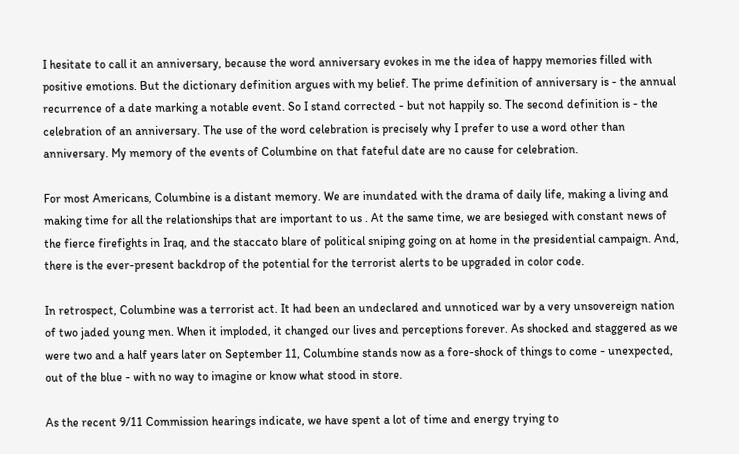I hesitate to call it an anniversary, because the word anniversary evokes in me the idea of happy memories filled with positive emotions. But the dictionary definition argues with my belief. The prime definition of anniversary is - the annual recurrence of a date marking a notable event. So I stand corrected - but not happily so. The second definition is - the celebration of an anniversary. The use of the word celebration is precisely why I prefer to use a word other than anniversary. My memory of the events of Columbine on that fateful date are no cause for celebration.

For most Americans, Columbine is a distant memory. We are inundated with the drama of daily life, making a living and making time for all the relationships that are important to us . At the same time, we are besieged with constant news of the fierce firefights in Iraq, and the staccato blare of political sniping going on at home in the presidential campaign. And, there is the ever-present backdrop of the potential for the terrorist alerts to be upgraded in color code.

In retrospect, Columbine was a terrorist act. It had been an undeclared and unnoticed war by a very unsovereign nation of two jaded young men. When it imploded, it changed our lives and perceptions forever. As shocked and staggered as we were two and a half years later on September 11, Columbine stands now as a fore-shock of things to come - unexpected, out of the blue - with no way to imagine or know what stood in store.

As the recent 9/11 Commission hearings indicate, we have spent a lot of time and energy trying to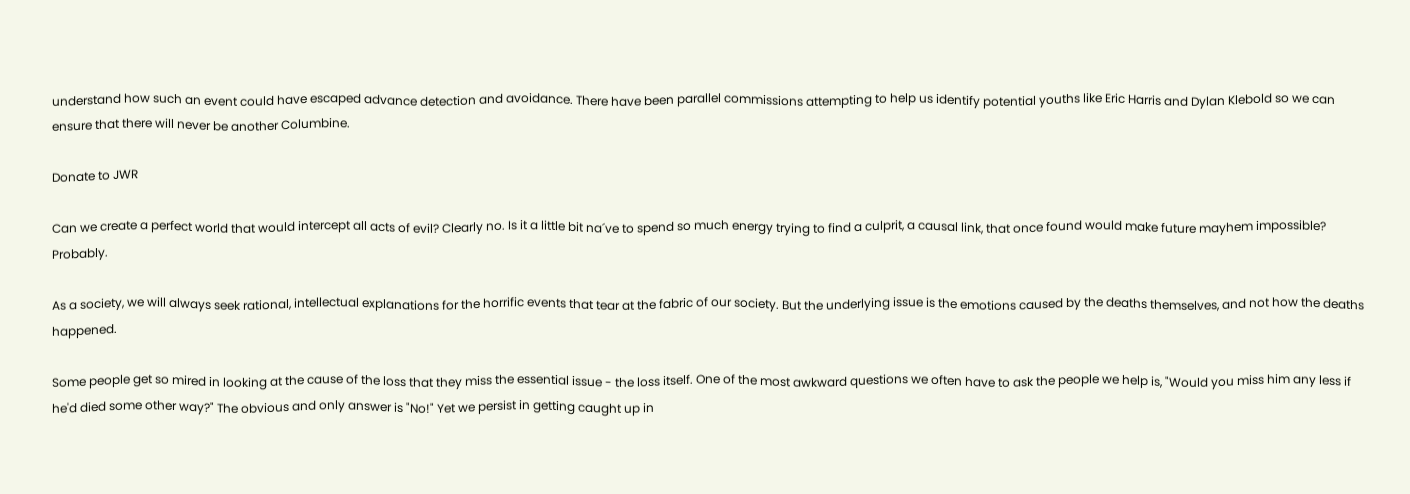understand how such an event could have escaped advance detection and avoidance. There have been parallel commissions attempting to help us identify potential youths like Eric Harris and Dylan Klebold so we can ensure that there will never be another Columbine.

Donate to JWR

Can we create a perfect world that would intercept all acts of evil? Clearly no. Is it a little bit na´ve to spend so much energy trying to find a culprit, a causal link, that once found would make future mayhem impossible? Probably.

As a society, we will always seek rational, intellectual explanations for the horrific events that tear at the fabric of our society. But the underlying issue is the emotions caused by the deaths themselves, and not how the deaths happened.

Some people get so mired in looking at the cause of the loss that they miss the essential issue - the loss itself. One of the most awkward questions we often have to ask the people we help is, "Would you miss him any less if he'd died some other way?" The obvious and only answer is "No!" Yet we persist in getting caught up in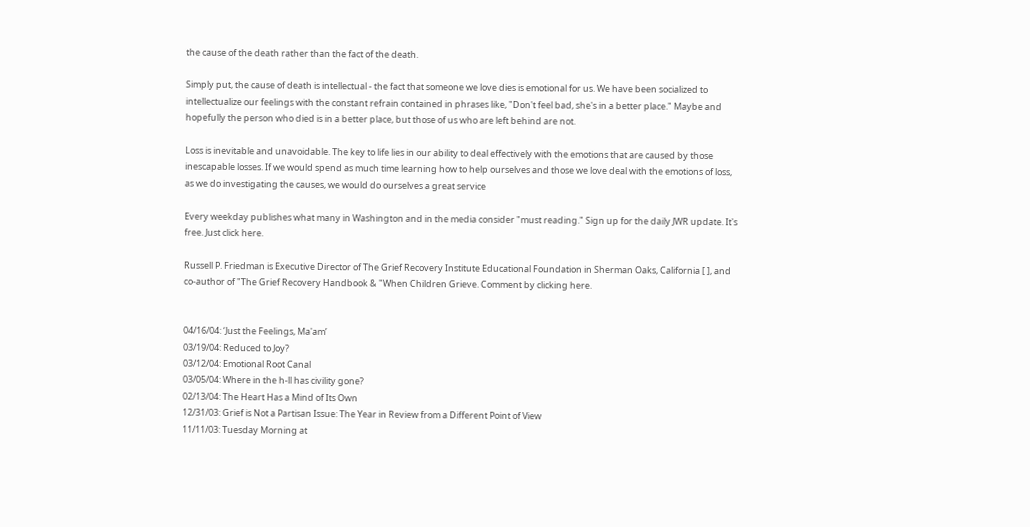the cause of the death rather than the fact of the death.

Simply put, the cause of death is intellectual - the fact that someone we love dies is emotional for us. We have been socialized to intellectualize our feelings with the constant refrain contained in phrases like, "Don't feel bad, she's in a better place." Maybe and hopefully the person who died is in a better place, but those of us who are left behind are not.

Loss is inevitable and unavoidable. The key to life lies in our ability to deal effectively with the emotions that are caused by those inescapable losses. If we would spend as much time learning how to help ourselves and those we love deal with the emotions of loss, as we do investigating the causes, we would do ourselves a great service

Every weekday publishes what many in Washington and in the media consider "must reading." Sign up for the daily JWR update. It's free. Just click here.

Russell P. Friedman is Executive Director of The Grief Recovery Institute Educational Foundation in Sherman Oaks, California [ ], and co-author of "The Grief Recovery Handbook & "When Children Grieve. Comment by clicking here.


04/16/04: ‘Just the Feelings, Ma'am’
03/19/04: Reduced to Joy?
03/12/04: Emotional Root Canal
03/05/04: Where in the h-ll has civility gone?
02/13/04: The Heart Has a Mind of Its Own
12/31/03: Grief is Not a Partisan Issue: The Year in Review from a Different Point of View
11/11/03: Tuesday Morning at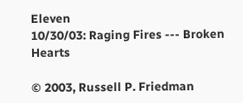Eleven
10/30/03: Raging Fires --- Broken Hearts

© 2003, Russell P. Friedman